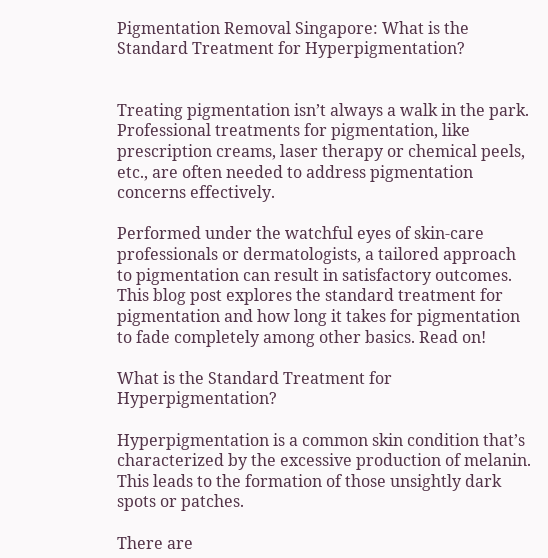Pigmentation Removal Singapore: What is the Standard Treatment for Hyperpigmentation?


Treating pigmentation isn’t always a walk in the park. Professional treatments for pigmentation, like prescription creams, laser therapy or chemical peels, etc., are often needed to address pigmentation concerns effectively.

Performed under the watchful eyes of skin-care professionals or dermatologists, a tailored approach to pigmentation can result in satisfactory outcomes. This blog post explores the standard treatment for pigmentation and how long it takes for pigmentation to fade completely among other basics. Read on!

What is the Standard Treatment for Hyperpigmentation?

Hyperpigmentation is a common skin condition that’s characterized by the excessive production of melanin. This leads to the formation of those unsightly dark spots or patches.

There are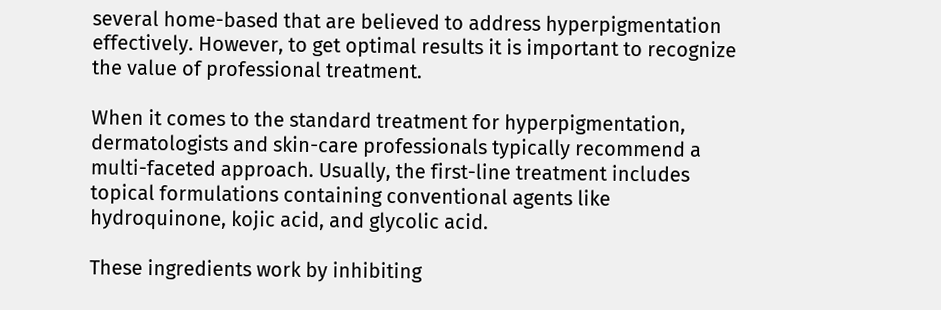several home-based that are believed to address hyperpigmentation effectively. However, to get optimal results it is important to recognize the value of professional treatment.

When it comes to the standard treatment for hyperpigmentation, dermatologists and skin-care professionals typically recommend a multi-faceted approach. Usually, the first-line treatment includes topical formulations containing conventional agents like hydroquinone, kojic acid, and glycolic acid.

These ingredients work by inhibiting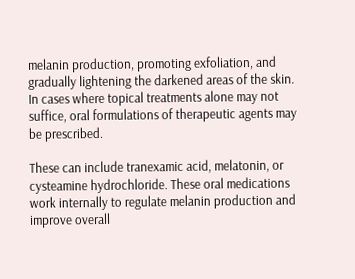melanin production, promoting exfoliation, and gradually lightening the darkened areas of the skin. In cases where topical treatments alone may not suffice, oral formulations of therapeutic agents may be prescribed.

These can include tranexamic acid, melatonin, or cysteamine hydrochloride. These oral medications work internally to regulate melanin production and improve overall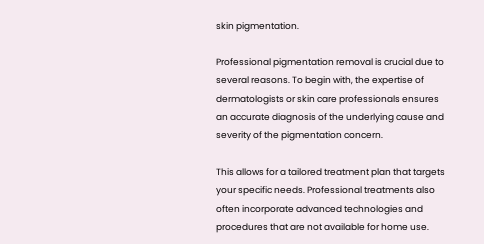skin pigmentation.

Professional pigmentation removal is crucial due to several reasons. To begin with, the expertise of dermatologists or skin care professionals ensures an accurate diagnosis of the underlying cause and severity of the pigmentation concern.

This allows for a tailored treatment plan that targets your specific needs. Professional treatments also often incorporate advanced technologies and procedures that are not available for home use.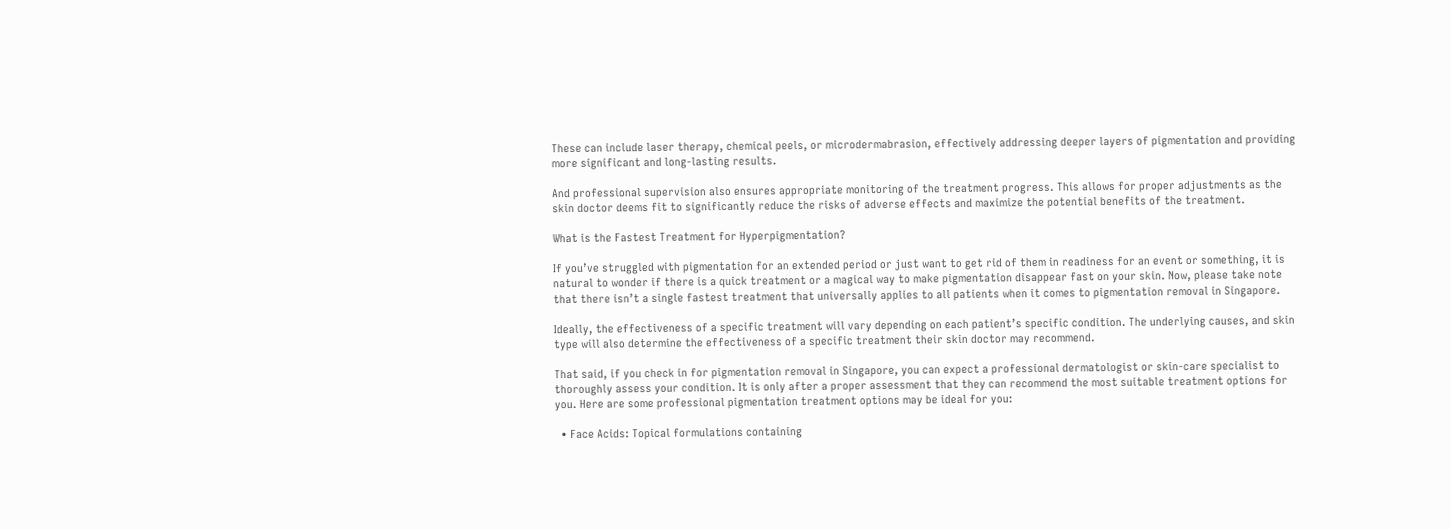These can include laser therapy, chemical peels, or microdermabrasion, effectively addressing deeper layers of pigmentation and providing more significant and long-lasting results.

And professional supervision also ensures appropriate monitoring of the treatment progress. This allows for proper adjustments as the skin doctor deems fit to significantly reduce the risks of adverse effects and maximize the potential benefits of the treatment.

What is the Fastest Treatment for Hyperpigmentation?

If you’ve struggled with pigmentation for an extended period or just want to get rid of them in readiness for an event or something, it is natural to wonder if there is a quick treatment or a magical way to make pigmentation disappear fast on your skin. Now, please take note that there isn’t a single fastest treatment that universally applies to all patients when it comes to pigmentation removal in Singapore.

Ideally, the effectiveness of a specific treatment will vary depending on each patient’s specific condition. The underlying causes, and skin type will also determine the effectiveness of a specific treatment their skin doctor may recommend.

That said, if you check in for pigmentation removal in Singapore, you can expect a professional dermatologist or skin-care specialist to thoroughly assess your condition. It is only after a proper assessment that they can recommend the most suitable treatment options for you. Here are some professional pigmentation treatment options may be ideal for you:

  • Face Acids: Topical formulations containing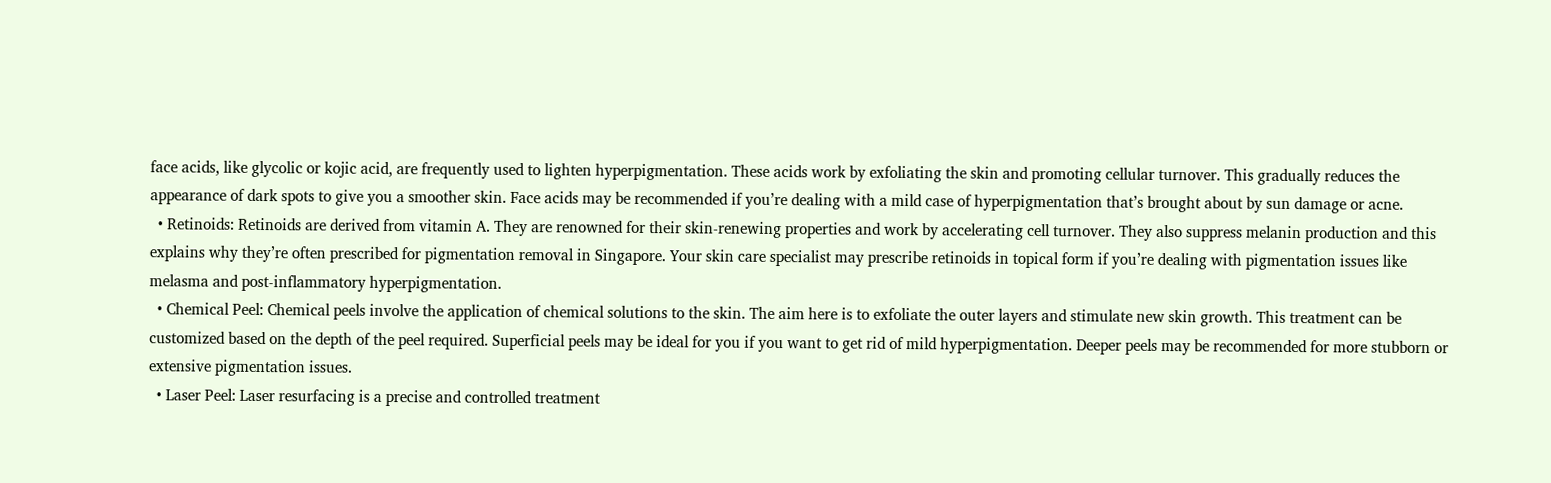face acids, like glycolic or kojic acid, are frequently used to lighten hyperpigmentation. These acids work by exfoliating the skin and promoting cellular turnover. This gradually reduces the appearance of dark spots to give you a smoother skin. Face acids may be recommended if you’re dealing with a mild case of hyperpigmentation that’s brought about by sun damage or acne.
  • Retinoids: Retinoids are derived from vitamin A. They are renowned for their skin-renewing properties and work by accelerating cell turnover. They also suppress melanin production and this explains why they’re often prescribed for pigmentation removal in Singapore. Your skin care specialist may prescribe retinoids in topical form if you’re dealing with pigmentation issues like melasma and post-inflammatory hyperpigmentation.
  • Chemical Peel: Chemical peels involve the application of chemical solutions to the skin. The aim here is to exfoliate the outer layers and stimulate new skin growth. This treatment can be customized based on the depth of the peel required. Superficial peels may be ideal for you if you want to get rid of mild hyperpigmentation. Deeper peels may be recommended for more stubborn or extensive pigmentation issues.
  • Laser Peel: Laser resurfacing is a precise and controlled treatment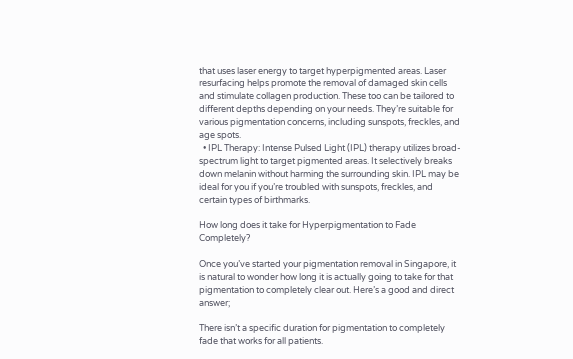that uses laser energy to target hyperpigmented areas. Laser resurfacing helps promote the removal of damaged skin cells and stimulate collagen production. These too can be tailored to different depths depending on your needs. They’re suitable for various pigmentation concerns, including sunspots, freckles, and age spots.
  • IPL Therapy: Intense Pulsed Light (IPL) therapy utilizes broad-spectrum light to target pigmented areas. It selectively breaks down melanin without harming the surrounding skin. IPL may be ideal for you if you’re troubled with sunspots, freckles, and certain types of birthmarks.

How long does it take for Hyperpigmentation to Fade Completely?

Once you’ve started your pigmentation removal in Singapore, it is natural to wonder how long it is actually going to take for that pigmentation to completely clear out. Here’s a good and direct answer;

There isn’t a specific duration for pigmentation to completely fade that works for all patients.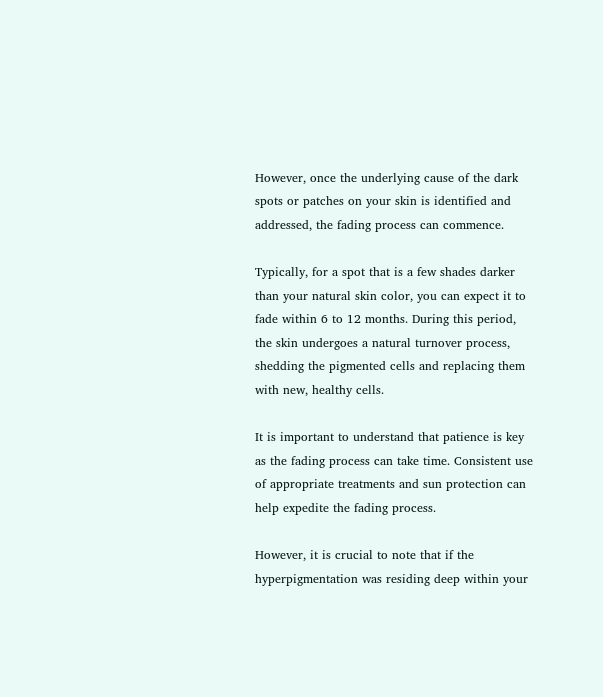However, once the underlying cause of the dark spots or patches on your skin is identified and addressed, the fading process can commence.

Typically, for a spot that is a few shades darker than your natural skin color, you can expect it to fade within 6 to 12 months. During this period, the skin undergoes a natural turnover process, shedding the pigmented cells and replacing them with new, healthy cells.

It is important to understand that patience is key as the fading process can take time. Consistent use of appropriate treatments and sun protection can help expedite the fading process.

However, it is crucial to note that if the hyperpigmentation was residing deep within your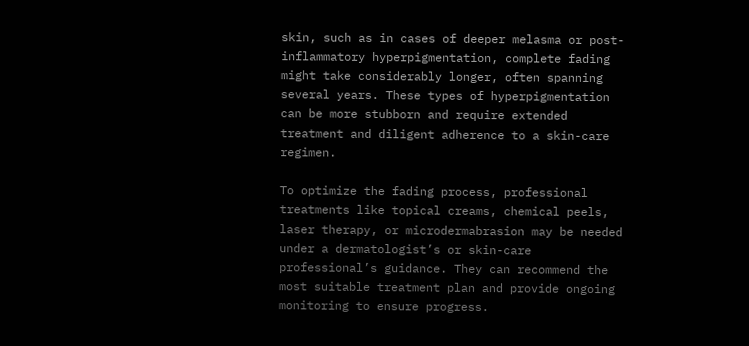skin, such as in cases of deeper melasma or post-inflammatory hyperpigmentation, complete fading might take considerably longer, often spanning several years. These types of hyperpigmentation can be more stubborn and require extended treatment and diligent adherence to a skin-care regimen.

To optimize the fading process, professional treatments like topical creams, chemical peels, laser therapy, or microdermabrasion may be needed under a dermatologist’s or skin-care professional’s guidance. They can recommend the most suitable treatment plan and provide ongoing monitoring to ensure progress.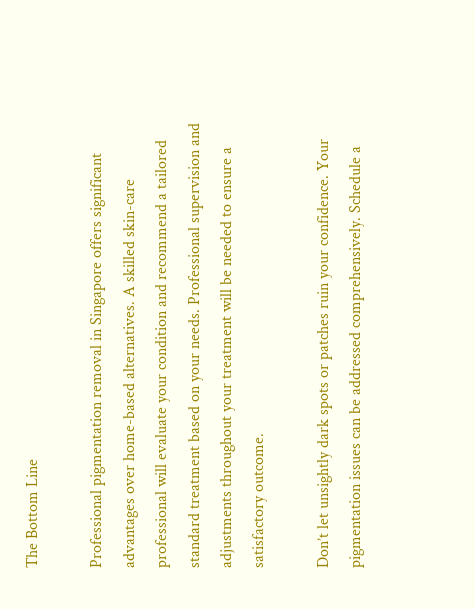The Bottom Line

Professional pigmentation removal in Singapore offers significant advantages over home-based alternatives. A skilled skin-care professional will evaluate your condition and recommend a tailored standard treatment based on your needs. Professional supervision and adjustments throughout your treatment will be needed to ensure a satisfactory outcome.

Don’t let unsightly dark spots or patches ruin your confidence. Your pigmentation issues can be addressed comprehensively. Schedule a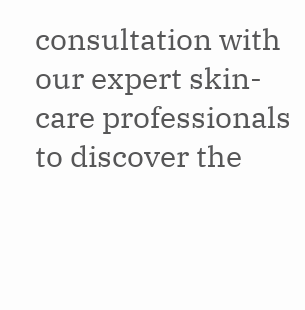consultation with our expert skin-care professionals to discover the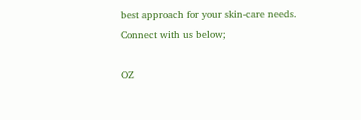best approach for your skin-care needs. Connect with us below;

OZ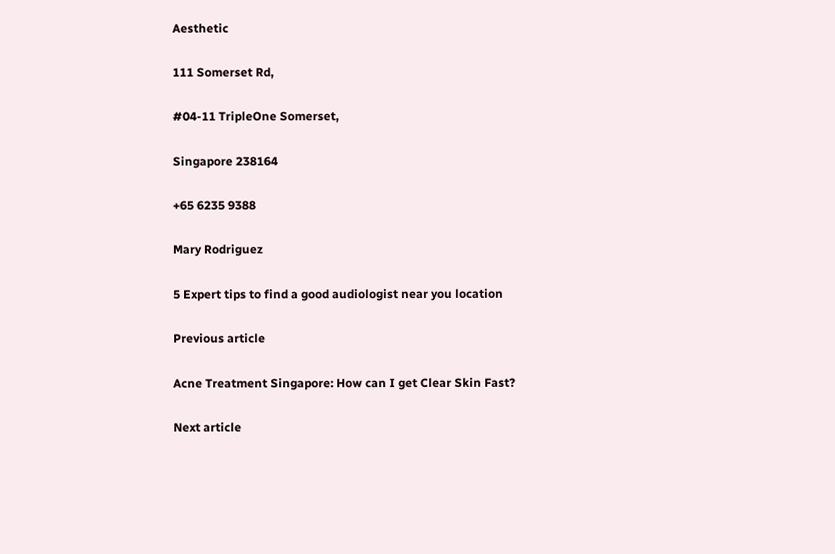Aesthetic

111 Somerset Rd,

#04-11 TripleOne Somerset,

Singapore 238164

+65 6235 9388

Mary Rodriguez

5 Expert tips to find a good audiologist near you location

Previous article

Acne Treatment Singapore: How can I get Clear Skin Fast?

Next article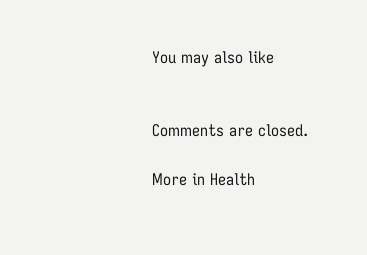You may also like


Comments are closed.

More in Health